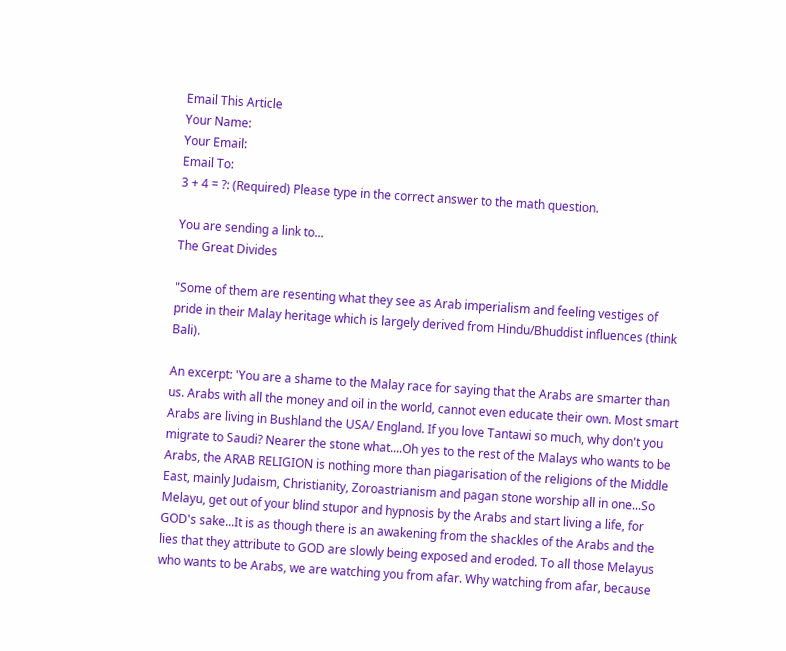Email This Article
Your Name:
Your Email:
Email To:
3 + 4 = ?: (Required) Please type in the correct answer to the math question.

You are sending a link to...
The Great Divides

"Some of them are resenting what they see as Arab imperialism and feeling vestiges of pride in their Malay heritage which is largely derived from Hindu/Bhuddist influences (think Bali).

An excerpt: 'You are a shame to the Malay race for saying that the Arabs are smarter than us. Arabs with all the money and oil in the world, cannot even educate their own. Most smart Arabs are living in Bushland the USA/ England. If you love Tantawi so much, why don't you migrate to Saudi? Nearer the stone what....Oh yes to the rest of the Malays who wants to be Arabs, the ARAB RELIGION is nothing more than piagarisation of the religions of the Middle East, mainly Judaism, Christianity, Zoroastrianism and pagan stone worship all in one...So Melayu, get out of your blind stupor and hypnosis by the Arabs and start living a life, for GOD's sake...It is as though there is an awakening from the shackles of the Arabs and the lies that they attribute to GOD are slowly being exposed and eroded. To all those Melayus who wants to be Arabs, we are watching you from afar. Why watching from afar, because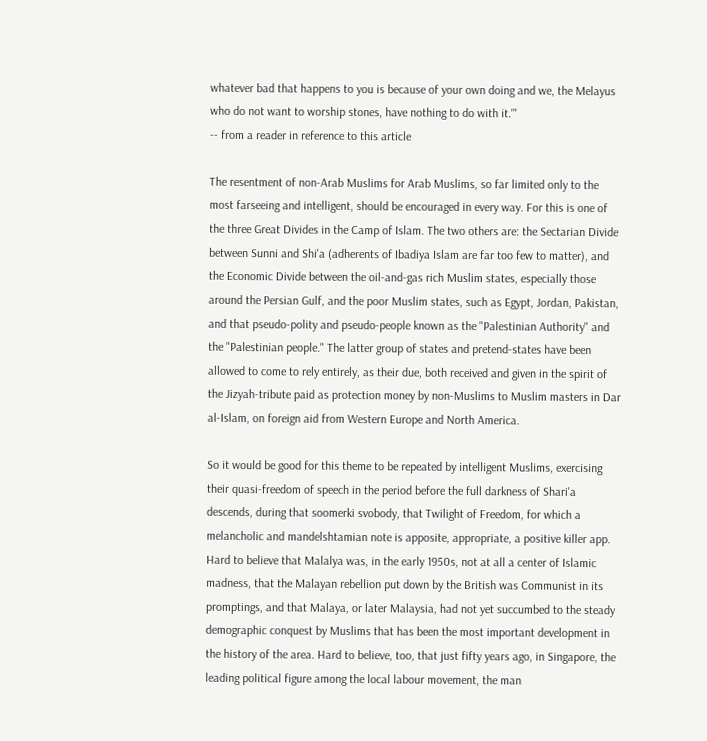whatever bad that happens to you is because of your own doing and we, the Melayus who do not want to worship stones, have nothing to do with it.'"
-- from a reader in reference to this article

The resentment of non-Arab Muslims for Arab Muslims, so far limited only to the most farseeing and intelligent, should be encouraged in every way. For this is one of the three Great Divides in the Camp of Islam. The two others are: the Sectarian Divide between Sunni and Shi'a (adherents of Ibadiya Islam are far too few to matter), and the Economic Divide between the oil-and-gas rich Muslim states, especially those around the Persian Gulf, and the poor Muslim states, such as Egypt, Jordan, Pakistan, and that pseudo-polity and pseudo-people known as the "Palestinian Authority" and the "Palestinian people." The latter group of states and pretend-states have been allowed to come to rely entirely, as their due, both received and given in the spirit of the Jizyah-tribute paid as protection money by non-Muslims to Muslim masters in Dar al-Islam, on foreign aid from Western Europe and North America.

So it would be good for this theme to be repeated by intelligent Muslims, exercising their quasi-freedom of speech in the period before the full darkness of Shari'a descends, during that soomerki svobody, that Twilight of Freedom, for which a melancholic and mandelshtamian note is apposite, appropriate, a positive killer app. Hard to believe that Malalya was, in the early 1950s, not at all a center of Islamic madness, that the Malayan rebellion put down by the British was Communist in its promptings, and that Malaya, or later Malaysia, had not yet succumbed to the steady demographic conquest by Muslims that has been the most important development in the history of the area. Hard to believe, too, that just fifty years ago, in Singapore, the leading political figure among the local labour movement, the man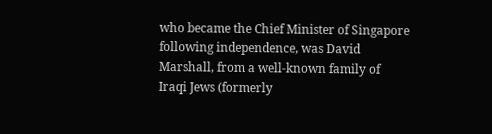who became the Chief Minister of Singapore following independence, was David Marshall, from a well-known family of Iraqi Jews (formerly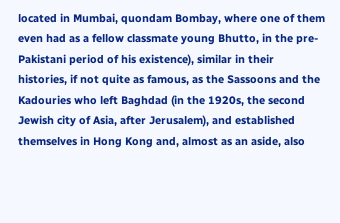located in Mumbai, quondam Bombay, where one of them even had as a fellow classmate young Bhutto, in the pre-Pakistani period of his existence), similar in their histories, if not quite as famous, as the Sassoons and the Kadouries who left Baghdad (in the 1920s, the second Jewish city of Asia, after Jerusalem), and established themselves in Hong Kong and, almost as an aside, also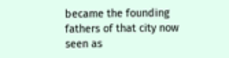became the founding fathers of that city now seen as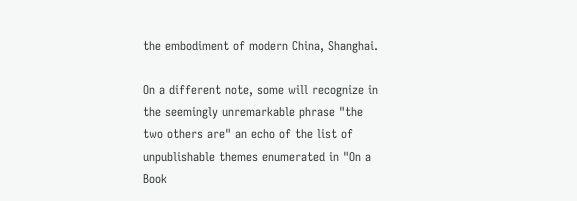the embodiment of modern China, Shanghai.

On a different note, some will recognize in the seemingly unremarkable phrase "the two others are" an echo of the list of unpublishable themes enumerated in "On a Book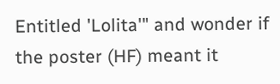Entitled 'Lolita'" and wonder if the poster (HF) meant it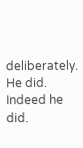deliberately. He did. Indeed he did.